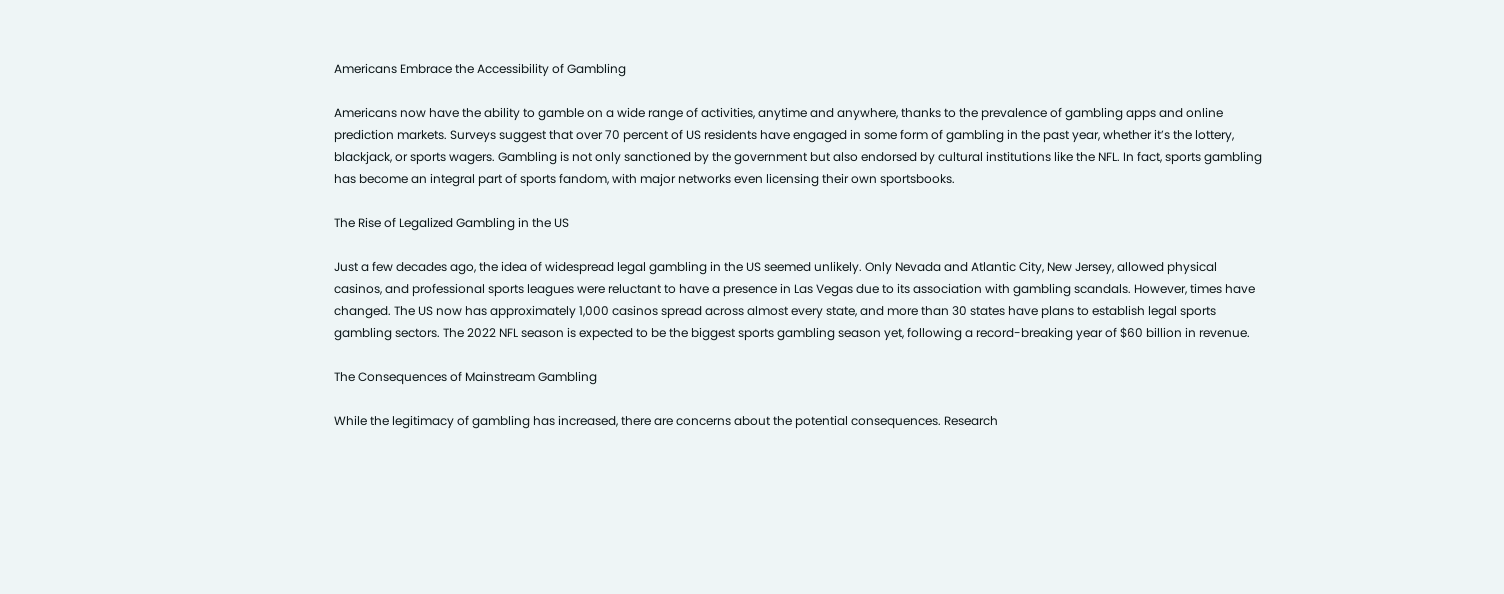Americans Embrace the Accessibility of Gambling

Americans now have the ability to gamble on a wide range of activities, anytime and anywhere, thanks to the prevalence of gambling apps and online prediction markets. Surveys suggest that over 70 percent of US residents have engaged in some form of gambling in the past year, whether it’s the lottery, blackjack, or sports wagers. Gambling is not only sanctioned by the government but also endorsed by cultural institutions like the NFL. In fact, sports gambling has become an integral part of sports fandom, with major networks even licensing their own sportsbooks.

The Rise of Legalized Gambling in the US

Just a few decades ago, the idea of widespread legal gambling in the US seemed unlikely. Only Nevada and Atlantic City, New Jersey, allowed physical casinos, and professional sports leagues were reluctant to have a presence in Las Vegas due to its association with gambling scandals. However, times have changed. The US now has approximately 1,000 casinos spread across almost every state, and more than 30 states have plans to establish legal sports gambling sectors. The 2022 NFL season is expected to be the biggest sports gambling season yet, following a record-breaking year of $60 billion in revenue.

The Consequences of Mainstream Gambling

While the legitimacy of gambling has increased, there are concerns about the potential consequences. Research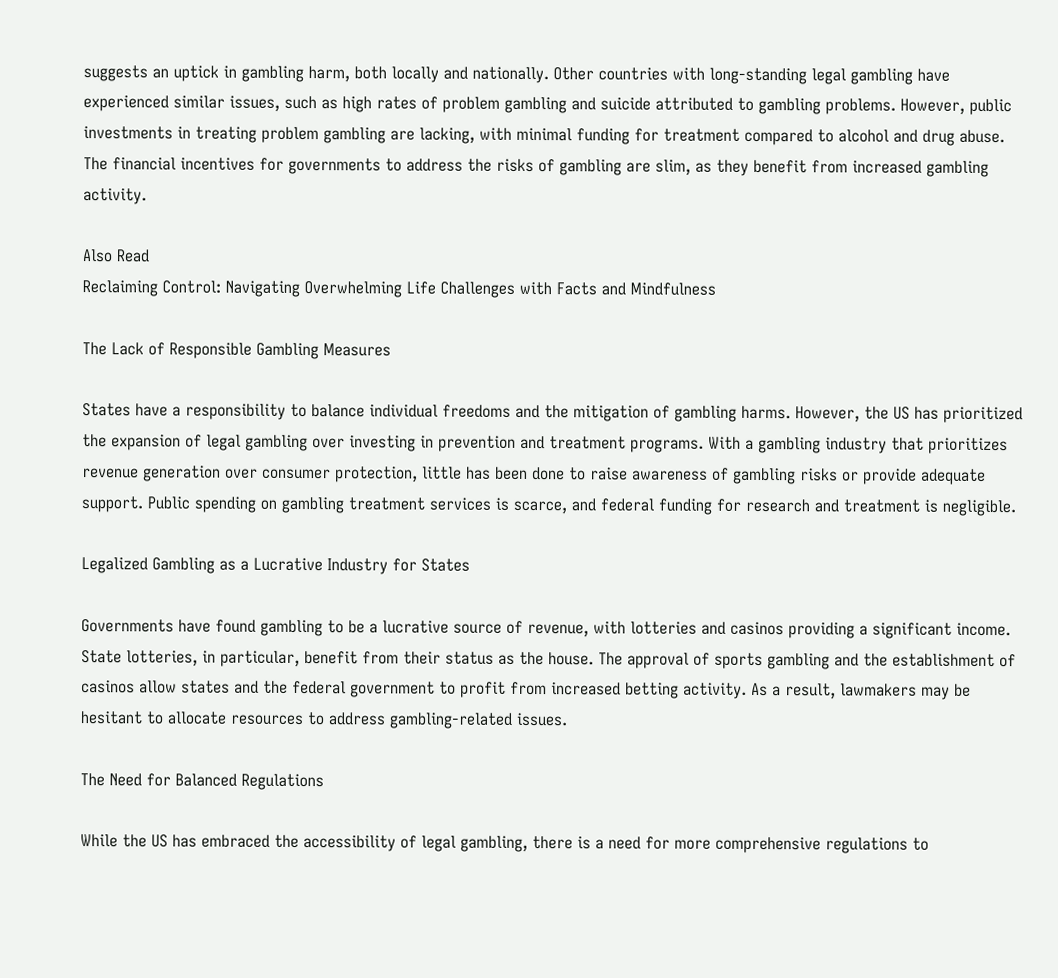suggests an uptick in gambling harm, both locally and nationally. Other countries with long-standing legal gambling have experienced similar issues, such as high rates of problem gambling and suicide attributed to gambling problems. However, public investments in treating problem gambling are lacking, with minimal funding for treatment compared to alcohol and drug abuse. The financial incentives for governments to address the risks of gambling are slim, as they benefit from increased gambling activity.

Also Read
Reclaiming Control: Navigating Overwhelming Life Challenges with Facts and Mindfulness

The Lack of Responsible Gambling Measures

States have a responsibility to balance individual freedoms and the mitigation of gambling harms. However, the US has prioritized the expansion of legal gambling over investing in prevention and treatment programs. With a gambling industry that prioritizes revenue generation over consumer protection, little has been done to raise awareness of gambling risks or provide adequate support. Public spending on gambling treatment services is scarce, and federal funding for research and treatment is negligible.

Legalized Gambling as a Lucrative Industry for States

Governments have found gambling to be a lucrative source of revenue, with lotteries and casinos providing a significant income. State lotteries, in particular, benefit from their status as the house. The approval of sports gambling and the establishment of casinos allow states and the federal government to profit from increased betting activity. As a result, lawmakers may be hesitant to allocate resources to address gambling-related issues.

The Need for Balanced Regulations

While the US has embraced the accessibility of legal gambling, there is a need for more comprehensive regulations to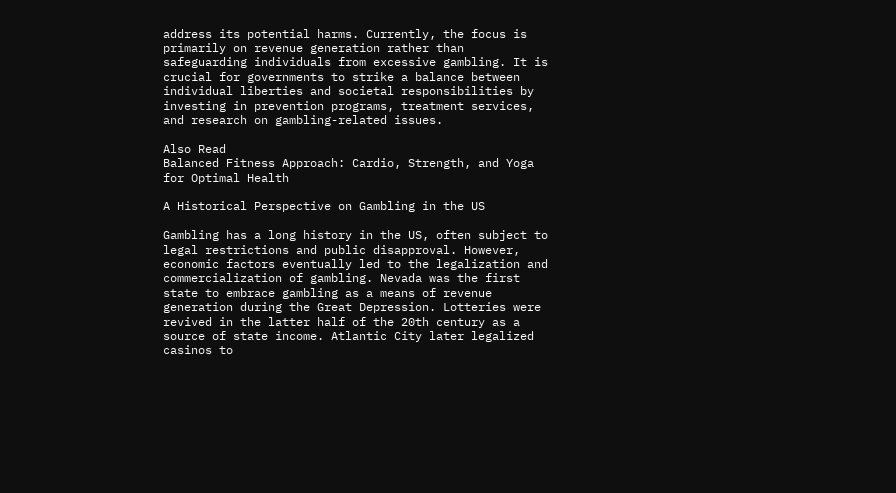address its potential harms. Currently, the focus is primarily on revenue generation rather than safeguarding individuals from excessive gambling. It is crucial for governments to strike a balance between individual liberties and societal responsibilities by investing in prevention programs, treatment services, and research on gambling-related issues.

Also Read
Balanced Fitness Approach: Cardio, Strength, and Yoga for Optimal Health

A Historical Perspective on Gambling in the US

Gambling has a long history in the US, often subject to legal restrictions and public disapproval. However, economic factors eventually led to the legalization and commercialization of gambling. Nevada was the first state to embrace gambling as a means of revenue generation during the Great Depression. Lotteries were revived in the latter half of the 20th century as a source of state income. Atlantic City later legalized casinos to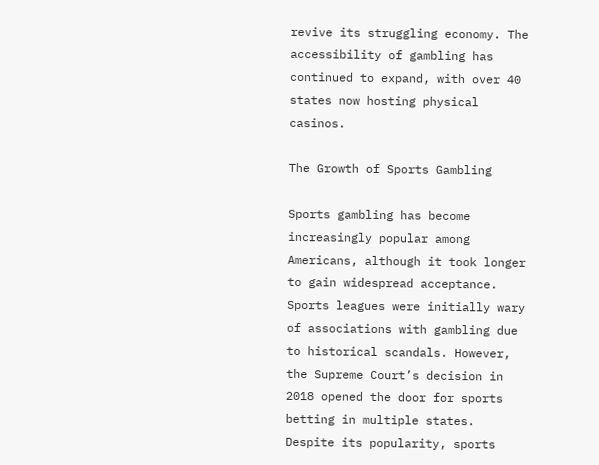revive its struggling economy. The accessibility of gambling has continued to expand, with over 40 states now hosting physical casinos.

The Growth of Sports Gambling

Sports gambling has become increasingly popular among Americans, although it took longer to gain widespread acceptance. Sports leagues were initially wary of associations with gambling due to historical scandals. However, the Supreme Court’s decision in 2018 opened the door for sports betting in multiple states. Despite its popularity, sports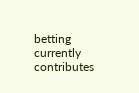betting currently contributes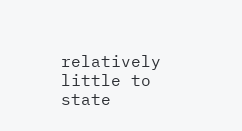relatively little to state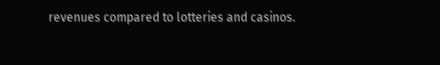revenues compared to lotteries and casinos.